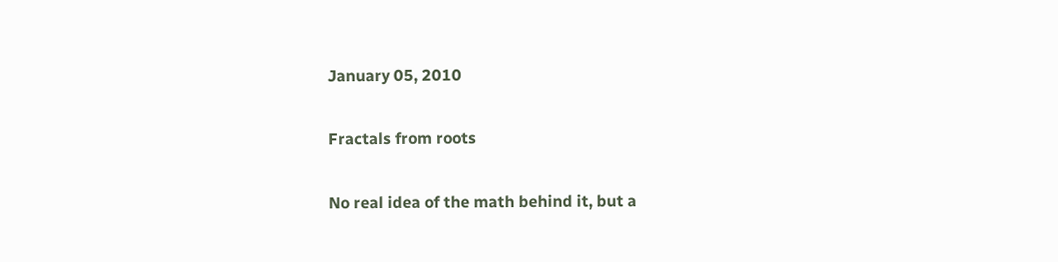January 05, 2010

Fractals from roots

No real idea of the math behind it, but a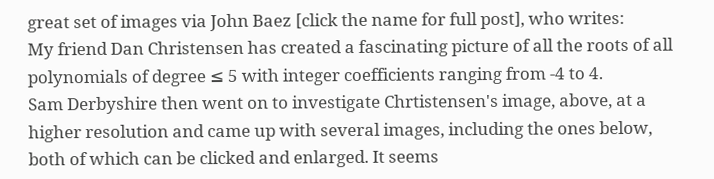great set of images via John Baez [click the name for full post], who writes:
My friend Dan Christensen has created a fascinating picture of all the roots of all polynomials of degree ≤ 5 with integer coefficients ranging from -4 to 4.
Sam Derbyshire then went on to investigate Chrtistensen's image, above, at a higher resolution and came up with several images, including the ones below, both of which can be clicked and enlarged. It seems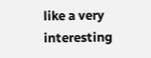like a very interesting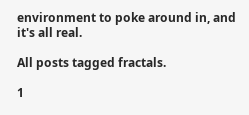environment to poke around in, and it's all real.

All posts tagged fractals.

1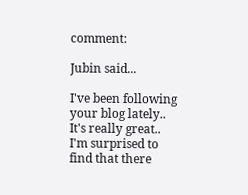comment:

Jubin said...

I've been following your blog lately.. It's really great.. I'm surprised to find that there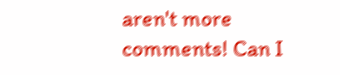aren't more comments! Can I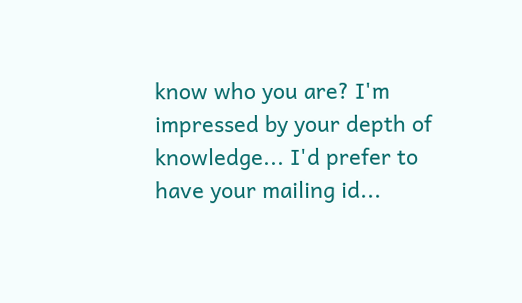know who you are? I'm impressed by your depth of knowledge... I'd prefer to have your mailing id...